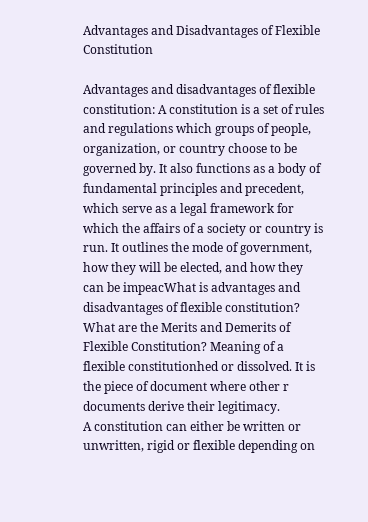Advantages and Disadvantages of Flexible Constitution

Advantages and disadvantages of flexible constitution: A constitution is a set of rules and regulations which groups of people, organization, or country choose to be governed by. It also functions as a body of fundamental principles and precedent, which serve as a legal framework for which the affairs of a society or country is run. It outlines the mode of government, how they will be elected, and how they can be impeacWhat is advantages and disadvantages of flexible constitution? What are the Merits and Demerits of Flexible Constitution? Meaning of a flexible constitutionhed or dissolved. It is the piece of document where other r documents derive their legitimacy.
A constitution can either be written or unwritten, rigid or flexible depending on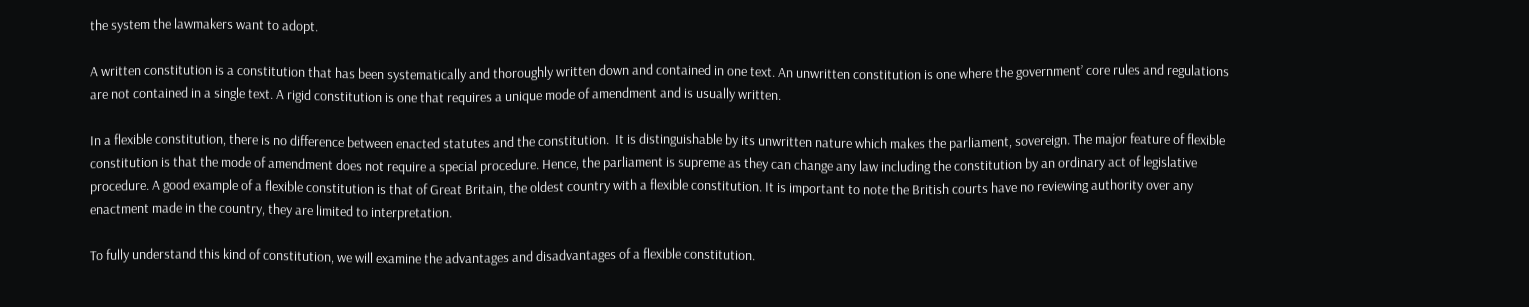the system the lawmakers want to adopt.

A written constitution is a constitution that has been systematically and thoroughly written down and contained in one text. An unwritten constitution is one where the government’ core rules and regulations are not contained in a single text. A rigid constitution is one that requires a unique mode of amendment and is usually written.

In a flexible constitution, there is no difference between enacted statutes and the constitution.  It is distinguishable by its unwritten nature which makes the parliament, sovereign. The major feature of flexible constitution is that the mode of amendment does not require a special procedure. Hence, the parliament is supreme as they can change any law including the constitution by an ordinary act of legislative procedure. A good example of a flexible constitution is that of Great Britain, the oldest country with a flexible constitution. It is important to note the British courts have no reviewing authority over any enactment made in the country, they are limited to interpretation.

To fully understand this kind of constitution, we will examine the advantages and disadvantages of a flexible constitution.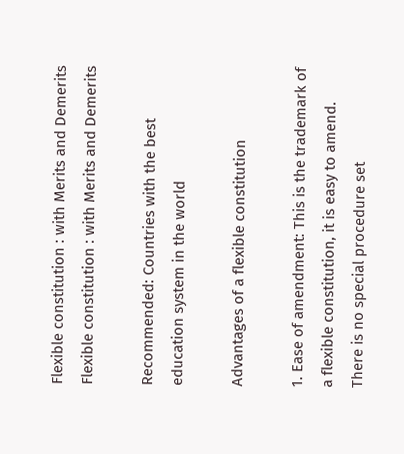Flexible constitution : with Merits and Demerits
Flexible constitution : with Merits and Demerits

Recommended: Countries with the best education system in the world

Advantages of a flexible constitution

1. Ease of amendment: This is the trademark of a flexible constitution, it is easy to amend. There is no special procedure set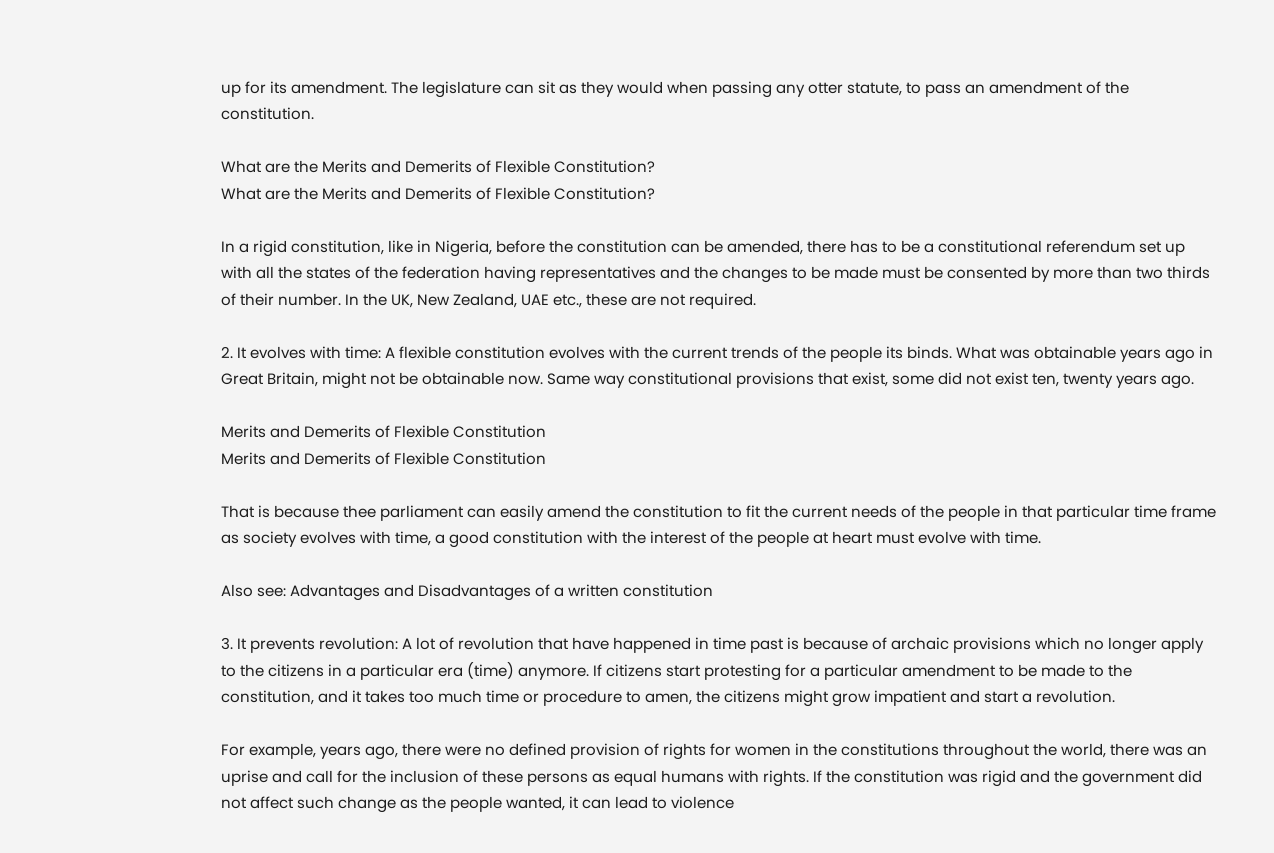up for its amendment. The legislature can sit as they would when passing any otter statute, to pass an amendment of the constitution.

What are the Merits and Demerits of Flexible Constitution?
What are the Merits and Demerits of Flexible Constitution?

In a rigid constitution, like in Nigeria, before the constitution can be amended, there has to be a constitutional referendum set up with all the states of the federation having representatives and the changes to be made must be consented by more than two thirds of their number. In the UK, New Zealand, UAE etc., these are not required.

2. It evolves with time: A flexible constitution evolves with the current trends of the people its binds. What was obtainable years ago in Great Britain, might not be obtainable now. Same way constitutional provisions that exist, some did not exist ten, twenty years ago.

Merits and Demerits of Flexible Constitution
Merits and Demerits of Flexible Constitution

That is because thee parliament can easily amend the constitution to fit the current needs of the people in that particular time frame as society evolves with time, a good constitution with the interest of the people at heart must evolve with time.

Also see: Advantages and Disadvantages of a written constitution

3. It prevents revolution: A lot of revolution that have happened in time past is because of archaic provisions which no longer apply to the citizens in a particular era (time) anymore. If citizens start protesting for a particular amendment to be made to the constitution, and it takes too much time or procedure to amen, the citizens might grow impatient and start a revolution.

For example, years ago, there were no defined provision of rights for women in the constitutions throughout the world, there was an uprise and call for the inclusion of these persons as equal humans with rights. If the constitution was rigid and the government did not affect such change as the people wanted, it can lead to violence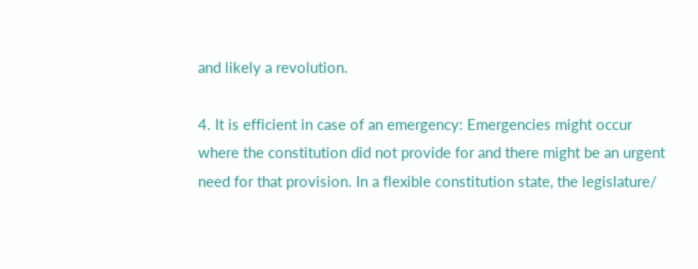and likely a revolution.

4. It is efficient in case of an emergency: Emergencies might occur where the constitution did not provide for and there might be an urgent need for that provision. In a flexible constitution state, the legislature/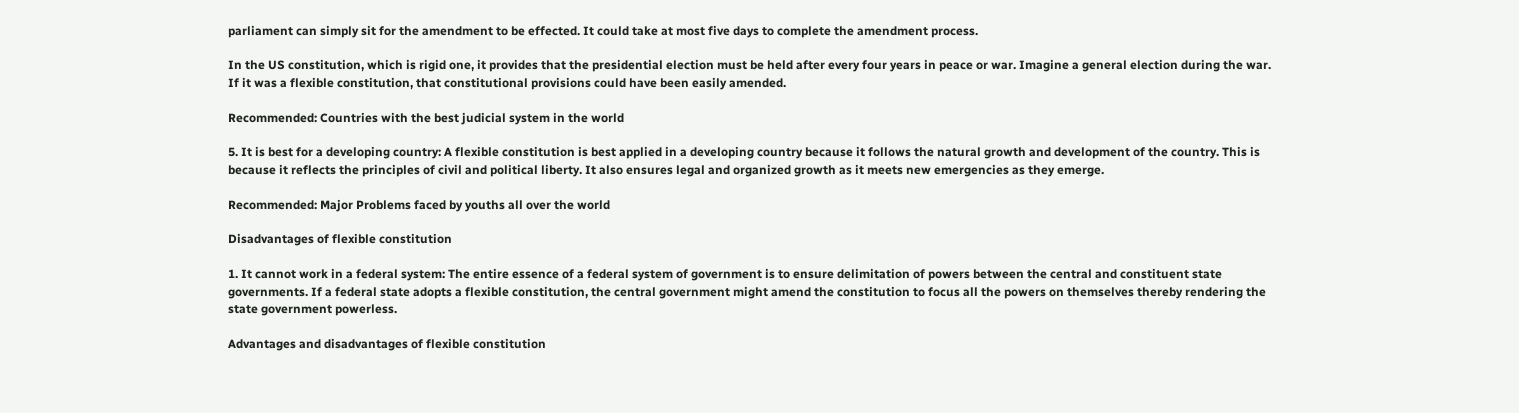parliament can simply sit for the amendment to be effected. It could take at most five days to complete the amendment process.

In the US constitution, which is rigid one, it provides that the presidential election must be held after every four years in peace or war. Imagine a general election during the war. If it was a flexible constitution, that constitutional provisions could have been easily amended.

Recommended: Countries with the best judicial system in the world

5. It is best for a developing country: A flexible constitution is best applied in a developing country because it follows the natural growth and development of the country. This is because it reflects the principles of civil and political liberty. It also ensures legal and organized growth as it meets new emergencies as they emerge.

Recommended: Major Problems faced by youths all over the world

Disadvantages of flexible constitution

1. It cannot work in a federal system: The entire essence of a federal system of government is to ensure delimitation of powers between the central and constituent state governments. If a federal state adopts a flexible constitution, the central government might amend the constitution to focus all the powers on themselves thereby rendering the state government powerless.

Advantages and disadvantages of flexible constitution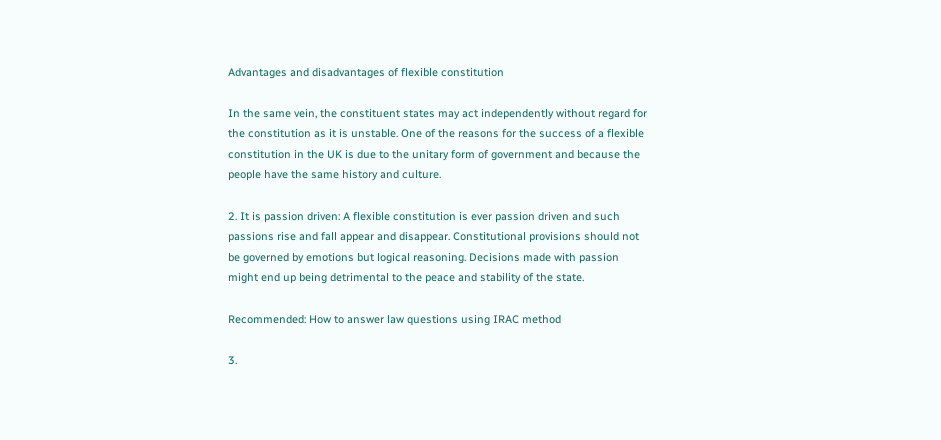Advantages and disadvantages of flexible constitution

In the same vein, the constituent states may act independently without regard for the constitution as it is unstable. One of the reasons for the success of a flexible constitution in the UK is due to the unitary form of government and because the people have the same history and culture.

2. It is passion driven: A flexible constitution is ever passion driven and such passions rise and fall appear and disappear. Constitutional provisions should not be governed by emotions but logical reasoning. Decisions made with passion might end up being detrimental to the peace and stability of the state.

Recommended: How to answer law questions using IRAC method

3.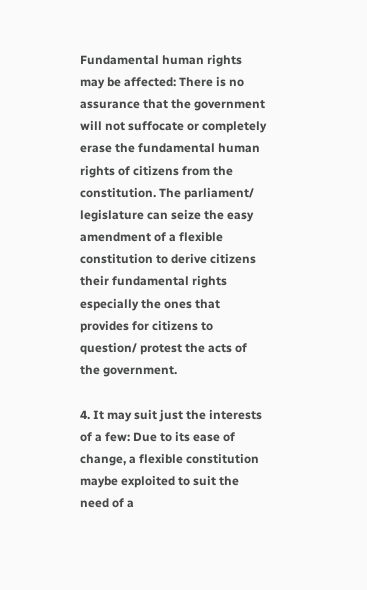Fundamental human rights may be affected: There is no assurance that the government will not suffocate or completely erase the fundamental human rights of citizens from the constitution. The parliament/ legislature can seize the easy amendment of a flexible constitution to derive citizens their fundamental rights especially the ones that provides for citizens to question/ protest the acts of the government.

4. It may suit just the interests of a few: Due to its ease of change, a flexible constitution maybe exploited to suit the need of a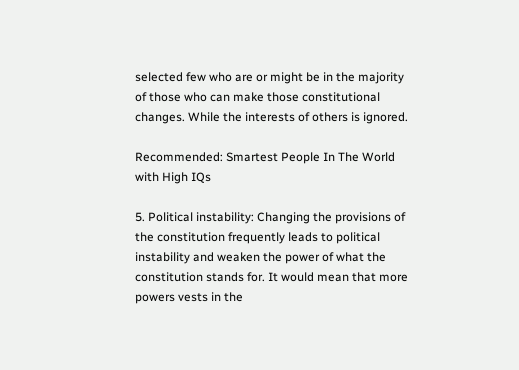selected few who are or might be in the majority of those who can make those constitutional changes. While the interests of others is ignored.

Recommended: Smartest People In The World with High IQs

5. Political instability: Changing the provisions of the constitution frequently leads to political instability and weaken the power of what the constitution stands for. It would mean that more powers vests in the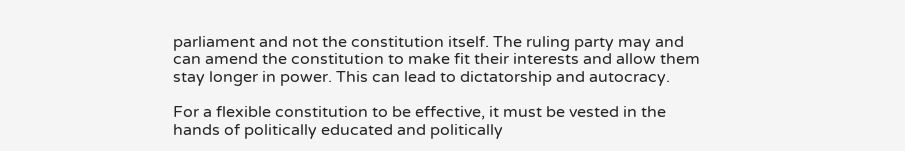parliament and not the constitution itself. The ruling party may and can amend the constitution to make fit their interests and allow them stay longer in power. This can lead to dictatorship and autocracy.

For a flexible constitution to be effective, it must be vested in the hands of politically educated and politically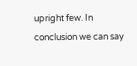upright few. In conclusion we can say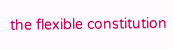the flexible constitution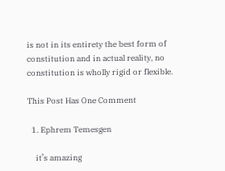is not in its entirety the best form of constitution and in actual reality, no constitution is wholly rigid or flexible.

This Post Has One Comment

  1. Ephrem Temesgen

    it’s amazing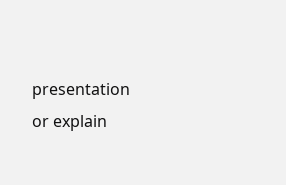presentation or explain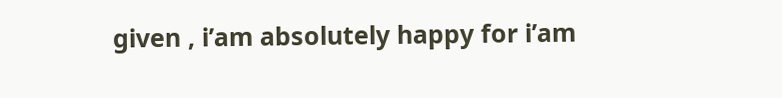given , i’am absolutely happy for i’am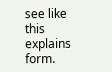see like this explains form.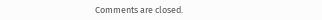Comments are closed.